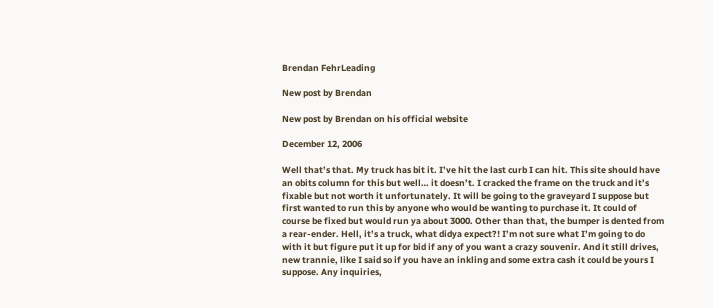Brendan FehrLeading

New post by Brendan

New post by Brendan on his official website

December 12, 2006

Well that’s that. My truck has bit it. I’ve hit the last curb I can hit. This site should have an obits column for this but well… it doesn’t. I cracked the frame on the truck and it’s fixable but not worth it unfortunately. It will be going to the graveyard I suppose but first wanted to run this by anyone who would be wanting to purchase it. It could of course be fixed but would run ya about 3000. Other than that, the bumper is dented from a rear-ender. Hell, it’s a truck, what didya expect?! I’m not sure what I’m going to do with it but figure put it up for bid if any of you want a crazy souvenir. And it still drives, new trannie, like I said so if you have an inkling and some extra cash it could be yours I suppose. Any inquiries,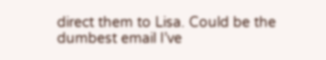direct them to Lisa. Could be the dumbest email I’ve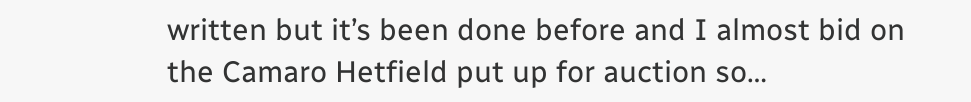written but it’s been done before and I almost bid on the Camaro Hetfield put up for auction so…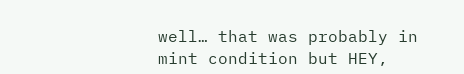well… that was probably in mint condition but HEY,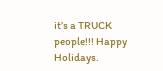it’s a TRUCK people!!! Happy Holidays.